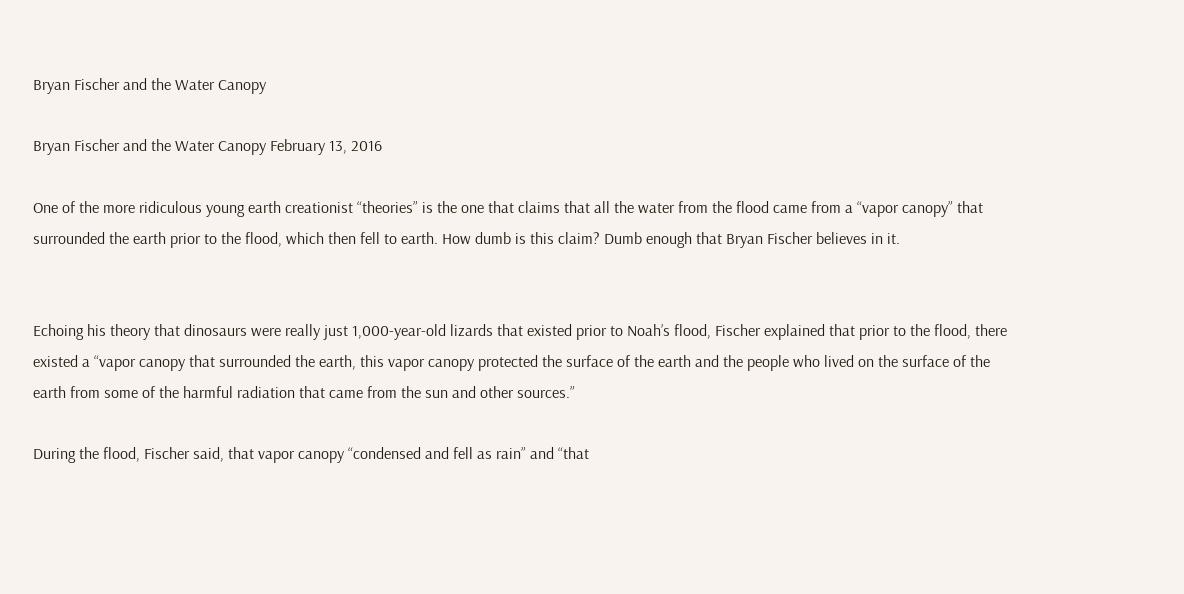Bryan Fischer and the Water Canopy

Bryan Fischer and the Water Canopy February 13, 2016

One of the more ridiculous young earth creationist “theories” is the one that claims that all the water from the flood came from a “vapor canopy” that surrounded the earth prior to the flood, which then fell to earth. How dumb is this claim? Dumb enough that Bryan Fischer believes in it.


Echoing his theory that dinosaurs were really just 1,000-year-old lizards that existed prior to Noah’s flood, Fischer explained that prior to the flood, there existed a “vapor canopy that surrounded the earth, this vapor canopy protected the surface of the earth and the people who lived on the surface of the earth from some of the harmful radiation that came from the sun and other sources.”

During the flood, Fischer said, that vapor canopy “condensed and fell as rain” and “that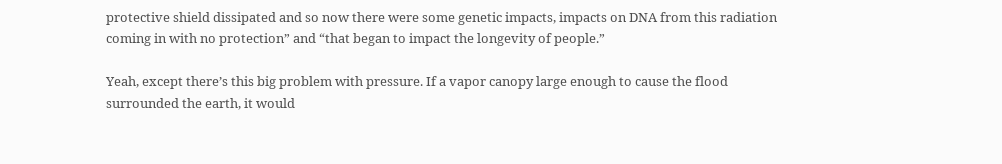protective shield dissipated and so now there were some genetic impacts, impacts on DNA from this radiation coming in with no protection” and “that began to impact the longevity of people.”

Yeah, except there’s this big problem with pressure. If a vapor canopy large enough to cause the flood surrounded the earth, it would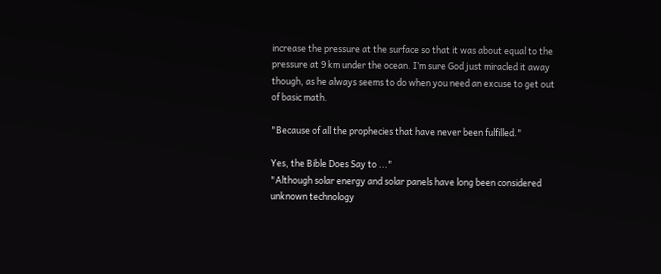increase the pressure at the surface so that it was about equal to the pressure at 9 km under the ocean. I’m sure God just miracled it away though, as he always seems to do when you need an excuse to get out of basic math.

"Because of all the prophecies that have never been fulfilled."

Yes, the Bible Does Say to ..."
"Although solar energy and solar panels have long been considered unknown technology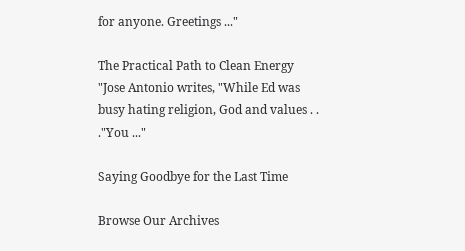for anyone. Greetings ..."

The Practical Path to Clean Energy
"Jose Antonio writes, "While Ed was busy hating religion, God and values . . ."You ..."

Saying Goodbye for the Last Time

Browse Our Archives